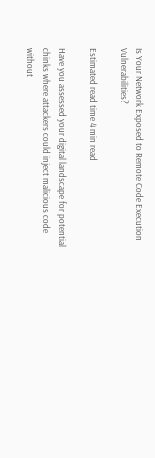Is Your Network Exposed to Remote Code Execution Vulnerabilities?

Estimated read time 4 min read

Have you assessed your digital landscape for potential chinks where attackers could inject malicious code without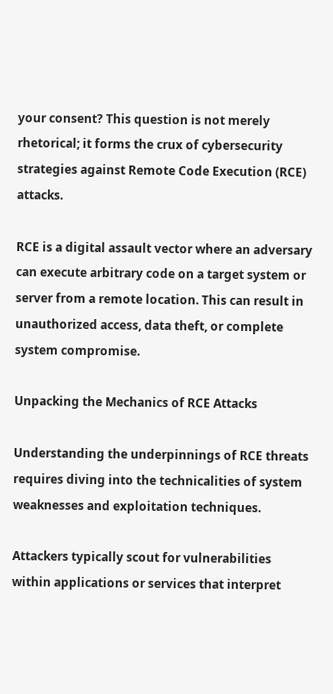your consent? This question is not merely rhetorical; it forms the crux of cybersecurity strategies against Remote Code Execution (RCE) attacks.

RCE is a digital assault vector where an adversary can execute arbitrary code on a target system or server from a remote location. This can result in unauthorized access, data theft, or complete system compromise.

Unpacking the Mechanics of RCE Attacks

Understanding the underpinnings of RCE threats requires diving into the technicalities of system weaknesses and exploitation techniques.

Attackers typically scout for vulnerabilities within applications or services that interpret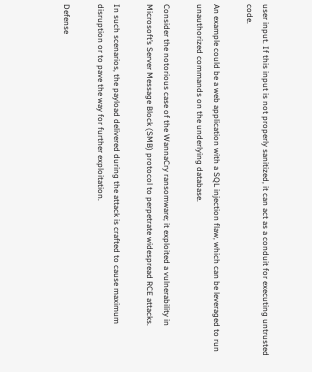user input. If this input is not properly sanitized, it can act as a conduit for executing untrusted code.

An example could be a web application with a SQL injection flaw, which can be leveraged to run unauthorized commands on the underlying database.

Consider the notorious case of the WannaCry ransomware; it exploited a vulnerability in Microsoft’s Server Message Block (SMB) protocol to perpetrate widespread RCE attacks.

In such scenarios, the payload delivered during the attack is crafted to cause maximum disruption or to pave the way for further exploitation.

Defense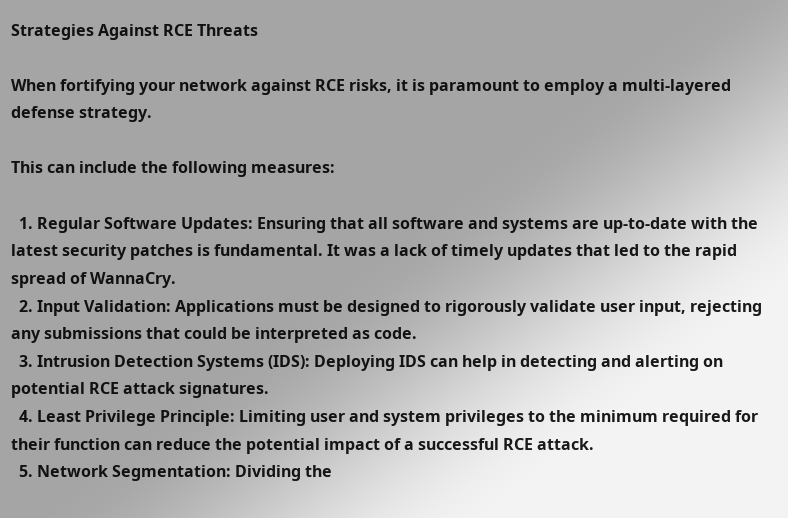Strategies Against RCE Threats

When fortifying your network against RCE risks, it is paramount to employ a multi-layered defense strategy.

This can include the following measures:

  1. Regular Software Updates: Ensuring that all software and systems are up-to-date with the latest security patches is fundamental. It was a lack of timely updates that led to the rapid spread of WannaCry.
  2. Input Validation: Applications must be designed to rigorously validate user input, rejecting any submissions that could be interpreted as code.
  3. Intrusion Detection Systems (IDS): Deploying IDS can help in detecting and alerting on potential RCE attack signatures.
  4. Least Privilege Principle: Limiting user and system privileges to the minimum required for their function can reduce the potential impact of a successful RCE attack.
  5. Network Segmentation: Dividing the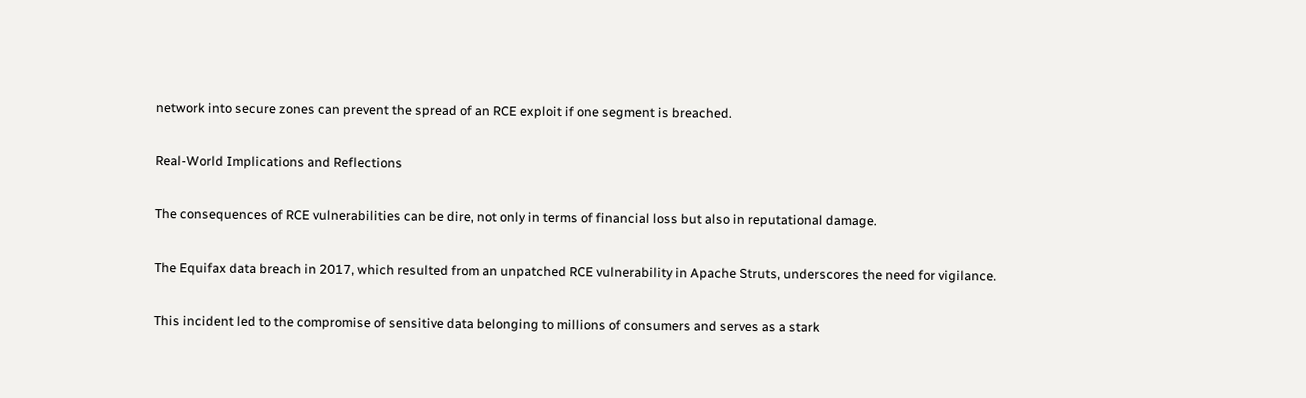network into secure zones can prevent the spread of an RCE exploit if one segment is breached.

Real-World Implications and Reflections

The consequences of RCE vulnerabilities can be dire, not only in terms of financial loss but also in reputational damage.

The Equifax data breach in 2017, which resulted from an unpatched RCE vulnerability in Apache Struts, underscores the need for vigilance.

This incident led to the compromise of sensitive data belonging to millions of consumers and serves as a stark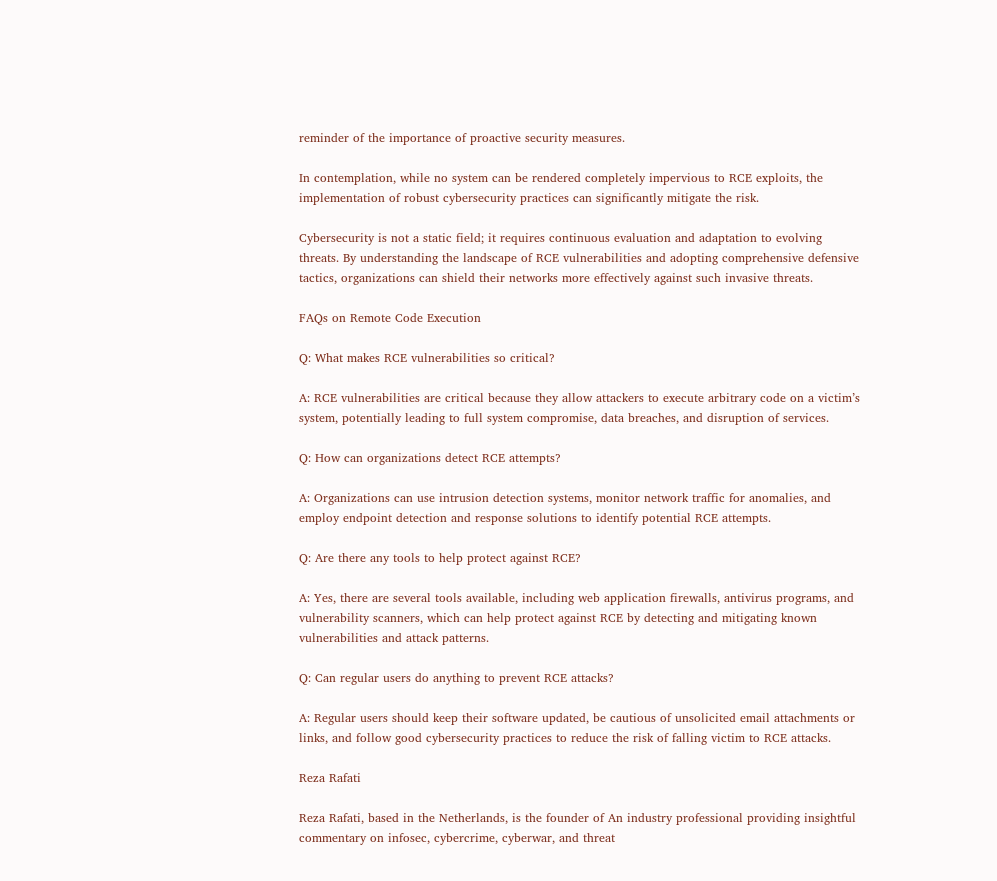reminder of the importance of proactive security measures.

In contemplation, while no system can be rendered completely impervious to RCE exploits, the implementation of robust cybersecurity practices can significantly mitigate the risk.

Cybersecurity is not a static field; it requires continuous evaluation and adaptation to evolving threats. By understanding the landscape of RCE vulnerabilities and adopting comprehensive defensive tactics, organizations can shield their networks more effectively against such invasive threats.

FAQs on Remote Code Execution

Q: What makes RCE vulnerabilities so critical?

A: RCE vulnerabilities are critical because they allow attackers to execute arbitrary code on a victim’s system, potentially leading to full system compromise, data breaches, and disruption of services.

Q: How can organizations detect RCE attempts?

A: Organizations can use intrusion detection systems, monitor network traffic for anomalies, and employ endpoint detection and response solutions to identify potential RCE attempts.

Q: Are there any tools to help protect against RCE?

A: Yes, there are several tools available, including web application firewalls, antivirus programs, and vulnerability scanners, which can help protect against RCE by detecting and mitigating known vulnerabilities and attack patterns.

Q: Can regular users do anything to prevent RCE attacks?

A: Regular users should keep their software updated, be cautious of unsolicited email attachments or links, and follow good cybersecurity practices to reduce the risk of falling victim to RCE attacks.

Reza Rafati

Reza Rafati, based in the Netherlands, is the founder of An industry professional providing insightful commentary on infosec, cybercrime, cyberwar, and threat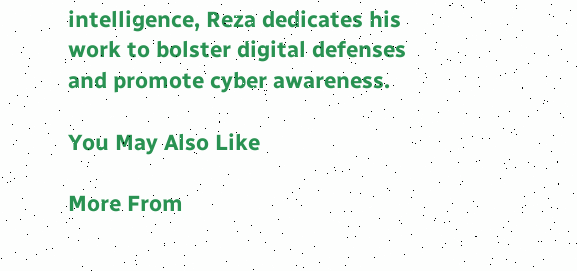intelligence, Reza dedicates his work to bolster digital defenses and promote cyber awareness.

You May Also Like

More From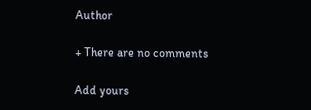Author

+ There are no comments

Add yours